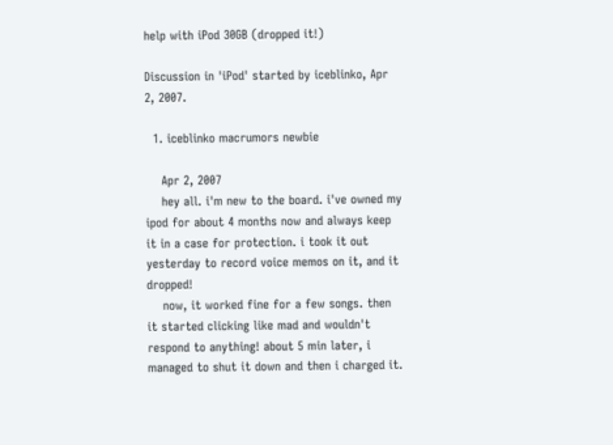help with iPod 30GB (dropped it!)

Discussion in 'iPod' started by iceblinko, Apr 2, 2007.

  1. iceblinko macrumors newbie

    Apr 2, 2007
    hey all. i'm new to the board. i've owned my ipod for about 4 months now and always keep it in a case for protection. i took it out yesterday to record voice memos on it, and it dropped!
    now, it worked fine for a few songs. then it started clicking like mad and wouldn't respond to anything! about 5 min later, i managed to shut it down and then i charged it.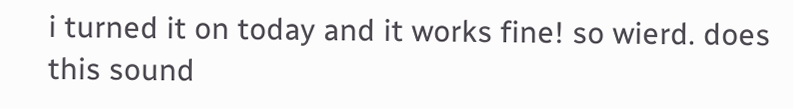i turned it on today and it works fine! so wierd. does this sound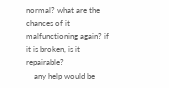normal? what are the chances of it malfunctioning again? if it is broken, is it repairable?
    any help would be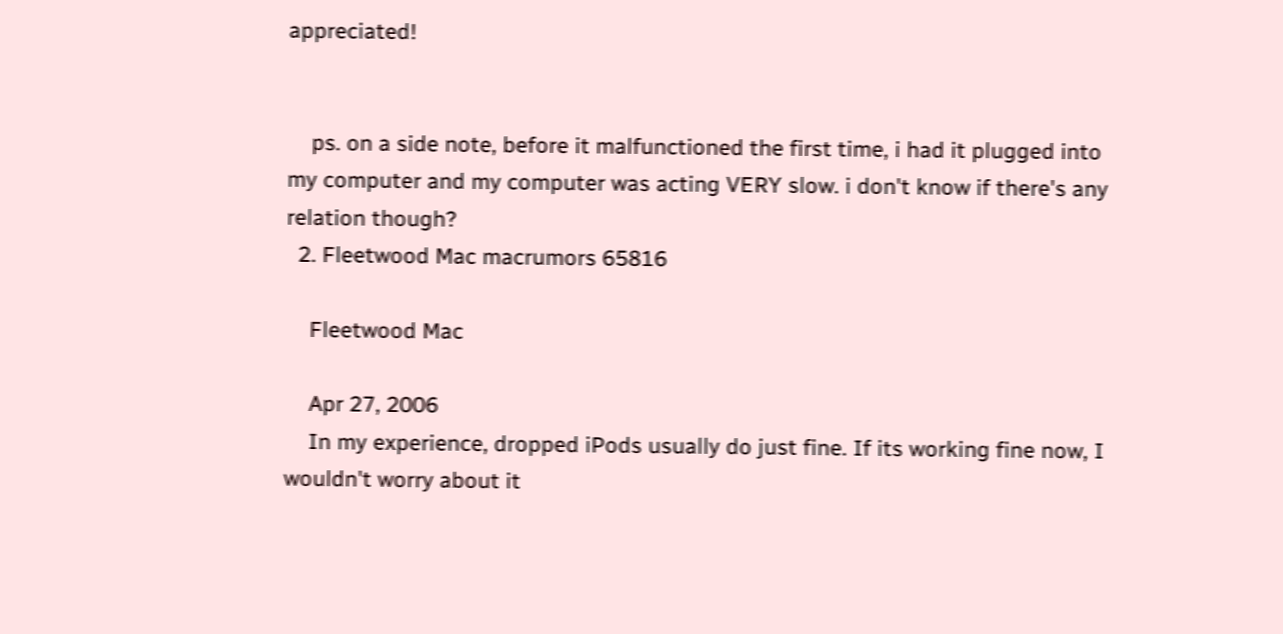appreciated!


    ps. on a side note, before it malfunctioned the first time, i had it plugged into my computer and my computer was acting VERY slow. i don't know if there's any relation though?
  2. Fleetwood Mac macrumors 65816

    Fleetwood Mac

    Apr 27, 2006
    In my experience, dropped iPods usually do just fine. If its working fine now, I wouldn't worry about it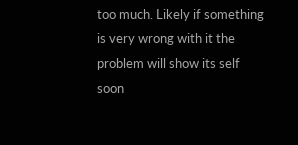too much. Likely if something is very wrong with it the problem will show its self soon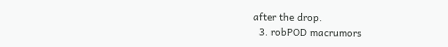after the drop.
  3. robPOD macrumors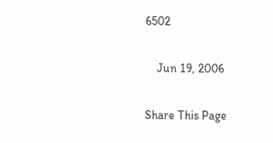6502

    Jun 19, 2006

Share This Page